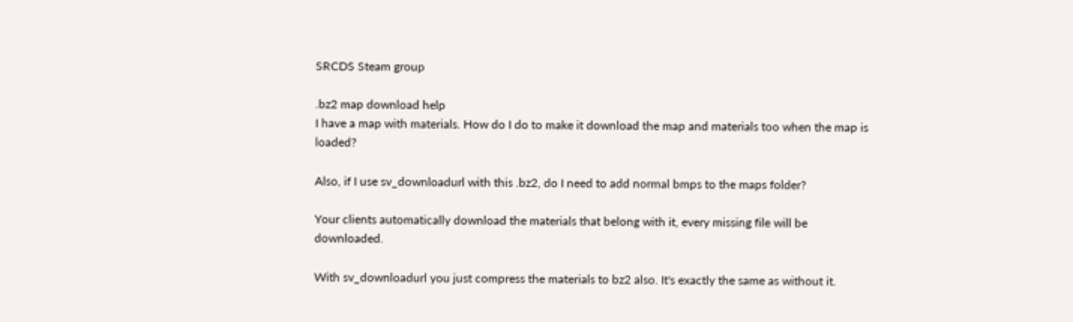SRCDS Steam group

.bz2 map download help
I have a map with materials. How do I do to make it download the map and materials too when the map is loaded?

Also, if I use sv_downloadurl with this .bz2, do I need to add normal bmps to the maps folder?

Your clients automatically download the materials that belong with it, every missing file will be downloaded.

With sv_downloadurl you just compress the materials to bz2 also. It's exactly the same as without it.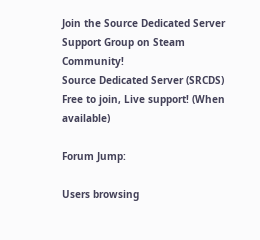Join the Source Dedicated Server Support Group on Steam Community!
Source Dedicated Server (SRCDS)
Free to join, Live support! (When available)

Forum Jump:

Users browsing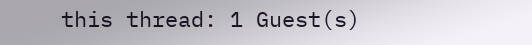this thread: 1 Guest(s)